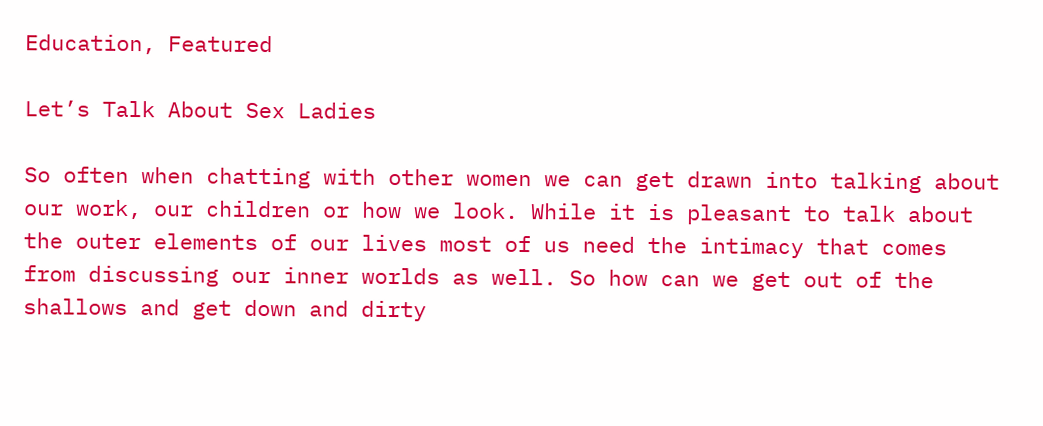Education, Featured

Let’s Talk About Sex Ladies

So often when chatting with other women we can get drawn into talking about our work, our children or how we look. While it is pleasant to talk about the outer elements of our lives most of us need the intimacy that comes from discussing our inner worlds as well. So how can we get out of the shallows and get down and dirty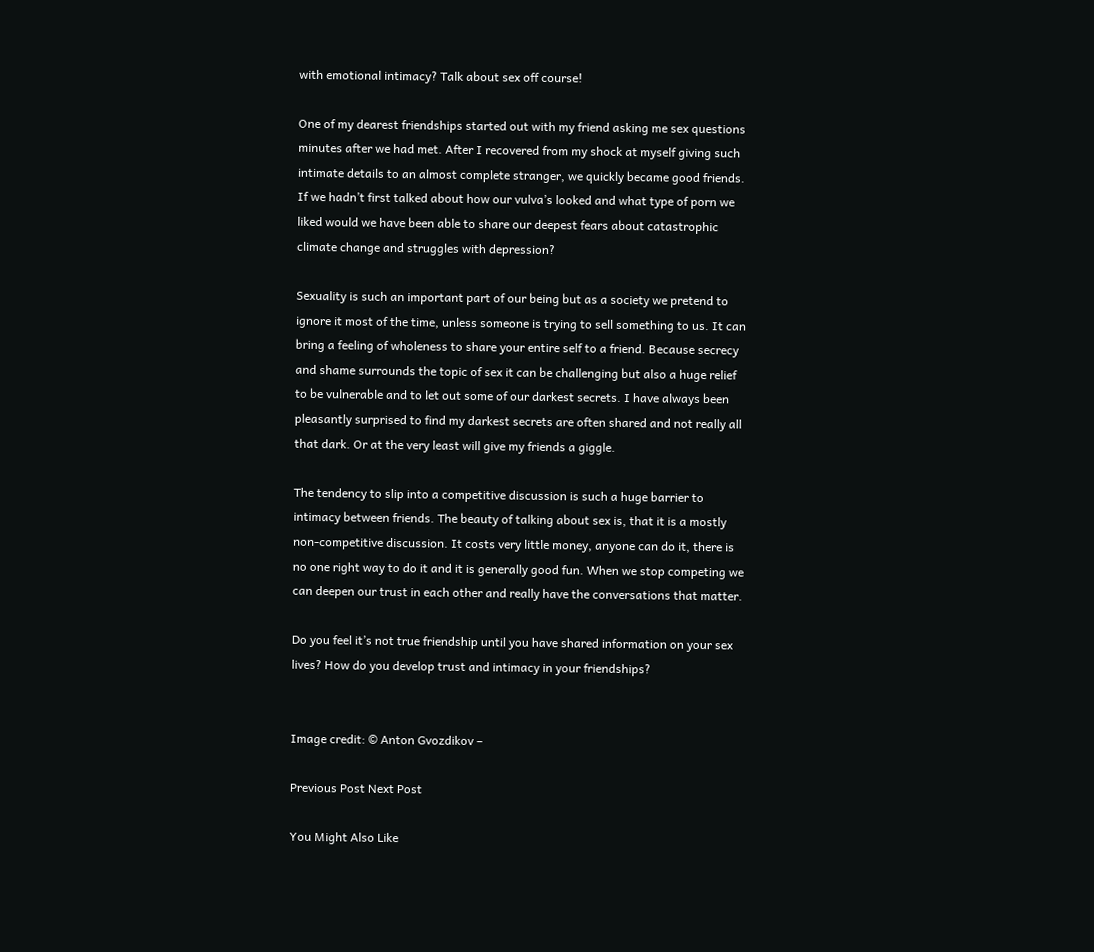with emotional intimacy? Talk about sex off course!

One of my dearest friendships started out with my friend asking me sex questions minutes after we had met. After I recovered from my shock at myself giving such intimate details to an almost complete stranger, we quickly became good friends. If we hadn’t first talked about how our vulva’s looked and what type of porn we liked would we have been able to share our deepest fears about catastrophic climate change and struggles with depression?

Sexuality is such an important part of our being but as a society we pretend to ignore it most of the time, unless someone is trying to sell something to us. It can bring a feeling of wholeness to share your entire self to a friend. Because secrecy and shame surrounds the topic of sex it can be challenging but also a huge relief to be vulnerable and to let out some of our darkest secrets. I have always been pleasantly surprised to find my darkest secrets are often shared and not really all that dark. Or at the very least will give my friends a giggle.

The tendency to slip into a competitive discussion is such a huge barrier to intimacy between friends. The beauty of talking about sex is, that it is a mostly non-competitive discussion. It costs very little money, anyone can do it, there is no one right way to do it and it is generally good fun. When we stop competing we can deepen our trust in each other and really have the conversations that matter.

Do you feel it’s not true friendship until you have shared information on your sex lives? How do you develop trust and intimacy in your friendships?


Image credit: © Anton Gvozdikov –

Previous Post Next Post

You Might Also Like